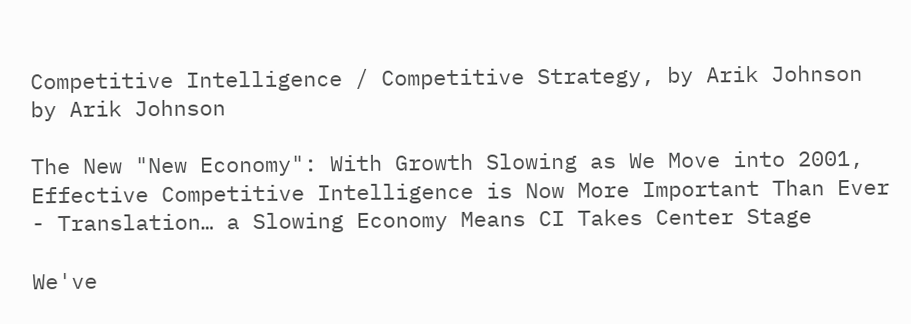Competitive Intelligence / Competitive Strategy, by Arik Johnson
by Arik Johnson

The New "New Economy": With Growth Slowing as We Move into 2001, Effective Competitive Intelligence is Now More Important Than Ever - Translation… a Slowing Economy Means CI Takes Center Stage

We've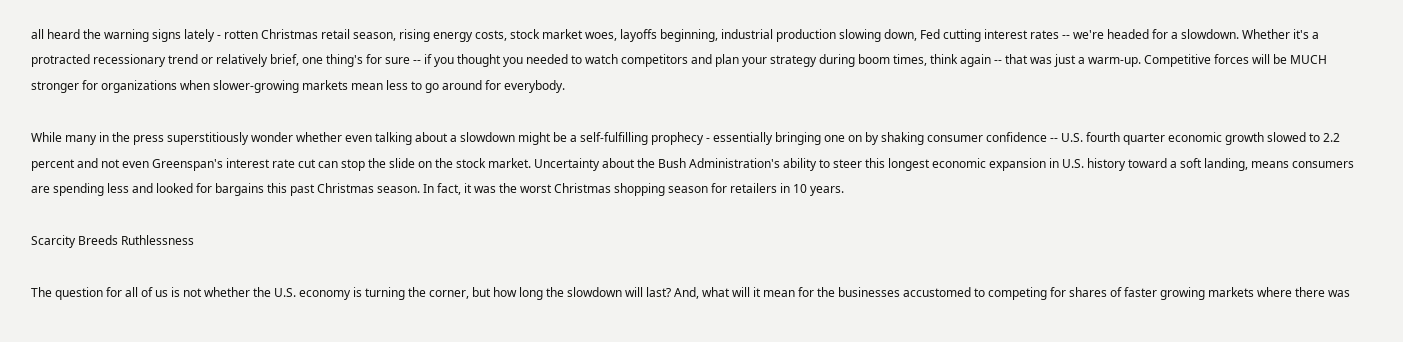all heard the warning signs lately - rotten Christmas retail season, rising energy costs, stock market woes, layoffs beginning, industrial production slowing down, Fed cutting interest rates -- we're headed for a slowdown. Whether it's a protracted recessionary trend or relatively brief, one thing's for sure -- if you thought you needed to watch competitors and plan your strategy during boom times, think again -- that was just a warm-up. Competitive forces will be MUCH stronger for organizations when slower-growing markets mean less to go around for everybody.

While many in the press superstitiously wonder whether even talking about a slowdown might be a self-fulfilling prophecy - essentially bringing one on by shaking consumer confidence -- U.S. fourth quarter economic growth slowed to 2.2 percent and not even Greenspan's interest rate cut can stop the slide on the stock market. Uncertainty about the Bush Administration's ability to steer this longest economic expansion in U.S. history toward a soft landing, means consumers are spending less and looked for bargains this past Christmas season. In fact, it was the worst Christmas shopping season for retailers in 10 years.

Scarcity Breeds Ruthlessness

The question for all of us is not whether the U.S. economy is turning the corner, but how long the slowdown will last? And, what will it mean for the businesses accustomed to competing for shares of faster growing markets where there was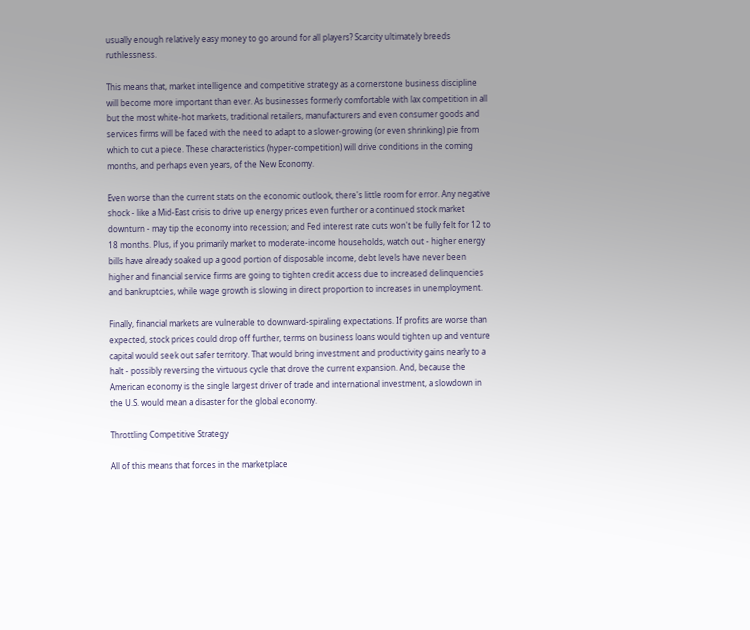usually enough relatively easy money to go around for all players? Scarcity ultimately breeds ruthlessness.

This means that, market intelligence and competitive strategy as a cornerstone business discipline will become more important than ever. As businesses formerly comfortable with lax competition in all but the most white-hot markets, traditional retailers, manufacturers and even consumer goods and services firms will be faced with the need to adapt to a slower-growing (or even shrinking) pie from which to cut a piece. These characteristics (hyper-competition) will drive conditions in the coming months, and perhaps even years, of the New Economy.

Even worse than the current stats on the economic outlook, there's little room for error. Any negative shock - like a Mid-East crisis to drive up energy prices even further or a continued stock market downturn - may tip the economy into recession; and Fed interest rate cuts won't be fully felt for 12 to 18 months. Plus, if you primarily market to moderate-income households, watch out - higher energy bills have already soaked up a good portion of disposable income, debt levels have never been higher and financial service firms are going to tighten credit access due to increased delinquencies and bankruptcies, while wage growth is slowing in direct proportion to increases in unemployment.

Finally, financial markets are vulnerable to downward-spiraling expectations. If profits are worse than expected, stock prices could drop off further, terms on business loans would tighten up and venture capital would seek out safer territory. That would bring investment and productivity gains nearly to a halt - possibly reversing the virtuous cycle that drove the current expansion. And, because the American economy is the single largest driver of trade and international investment, a slowdown in the U.S. would mean a disaster for the global economy.

Throttling Competitive Strategy

All of this means that forces in the marketplace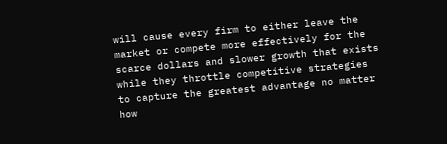will cause every firm to either leave the market or compete more effectively for the scarce dollars and slower growth that exists while they throttle competitive strategies to capture the greatest advantage no matter how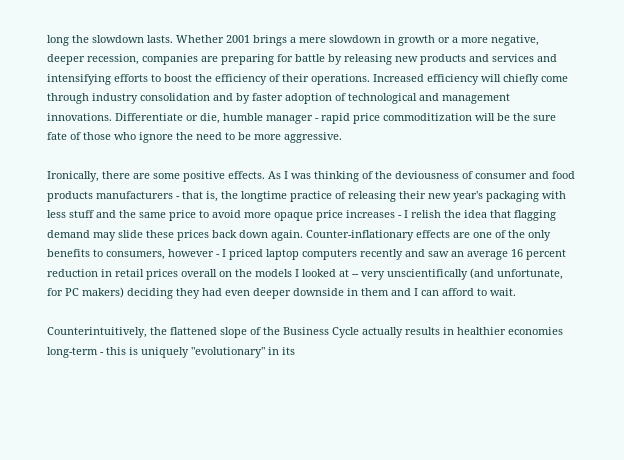long the slowdown lasts. Whether 2001 brings a mere slowdown in growth or a more negative, deeper recession, companies are preparing for battle by releasing new products and services and intensifying efforts to boost the efficiency of their operations. Increased efficiency will chiefly come through industry consolidation and by faster adoption of technological and management innovations. Differentiate or die, humble manager - rapid price commoditization will be the sure fate of those who ignore the need to be more aggressive.

Ironically, there are some positive effects. As I was thinking of the deviousness of consumer and food products manufacturers - that is, the longtime practice of releasing their new year's packaging with less stuff and the same price to avoid more opaque price increases - I relish the idea that flagging demand may slide these prices back down again. Counter-inflationary effects are one of the only benefits to consumers, however - I priced laptop computers recently and saw an average 16 percent reduction in retail prices overall on the models I looked at -- very unscientifically (and unfortunate, for PC makers) deciding they had even deeper downside in them and I can afford to wait.

Counterintuitively, the flattened slope of the Business Cycle actually results in healthier economies long-term - this is uniquely "evolutionary" in its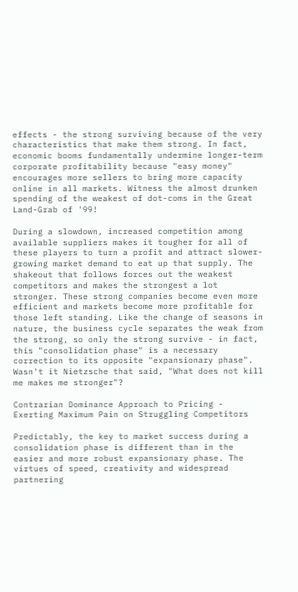effects - the strong surviving because of the very characteristics that make them strong. In fact, economic booms fundamentally undermine longer-term corporate profitability because "easy money" encourages more sellers to bring more capacity online in all markets. Witness the almost drunken spending of the weakest of dot-coms in the Great Land-Grab of '99!

During a slowdown, increased competition among available suppliers makes it tougher for all of these players to turn a profit and attract slower-growing market demand to eat up that supply. The shakeout that follows forces out the weakest competitors and makes the strongest a lot stronger. These strong companies become even more efficient and markets become more profitable for those left standing. Like the change of seasons in nature, the business cycle separates the weak from the strong, so only the strong survive - in fact, this "consolidation phase" is a necessary correction to its opposite "expansionary phase". Wasn't it Nietzsche that said, "What does not kill me makes me stronger"?

Contrarian Dominance Approach to Pricing - Exerting Maximum Pain on Struggling Competitors

Predictably, the key to market success during a consolidation phase is different than in the easier and more robust expansionary phase. The virtues of speed, creativity and widespread partnering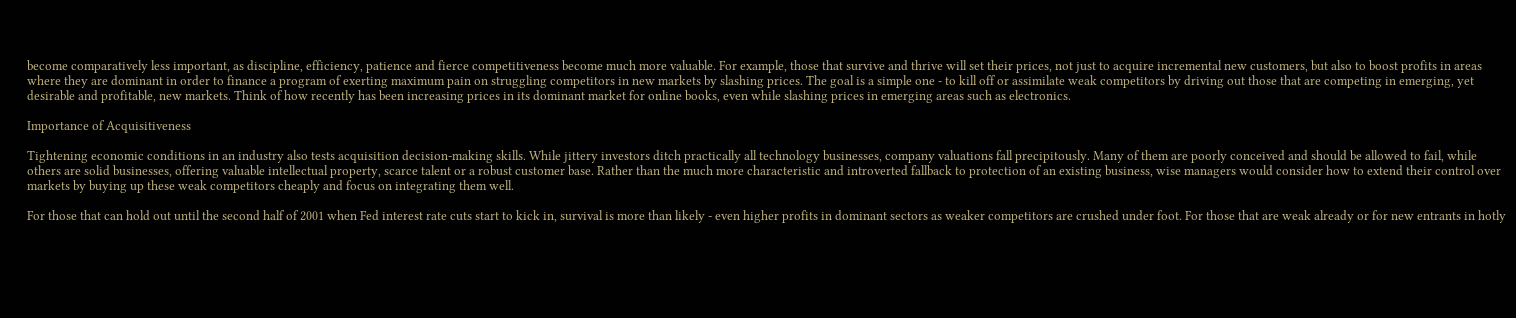become comparatively less important, as discipline, efficiency, patience and fierce competitiveness become much more valuable. For example, those that survive and thrive will set their prices, not just to acquire incremental new customers, but also to boost profits in areas where they are dominant in order to finance a program of exerting maximum pain on struggling competitors in new markets by slashing prices. The goal is a simple one - to kill off or assimilate weak competitors by driving out those that are competing in emerging, yet desirable and profitable, new markets. Think of how recently has been increasing prices in its dominant market for online books, even while slashing prices in emerging areas such as electronics.

Importance of Acquisitiveness

Tightening economic conditions in an industry also tests acquisition decision-making skills. While jittery investors ditch practically all technology businesses, company valuations fall precipitously. Many of them are poorly conceived and should be allowed to fail, while others are solid businesses, offering valuable intellectual property, scarce talent or a robust customer base. Rather than the much more characteristic and introverted fallback to protection of an existing business, wise managers would consider how to extend their control over markets by buying up these weak competitors cheaply and focus on integrating them well.

For those that can hold out until the second half of 2001 when Fed interest rate cuts start to kick in, survival is more than likely - even higher profits in dominant sectors as weaker competitors are crushed under foot. For those that are weak already or for new entrants in hotly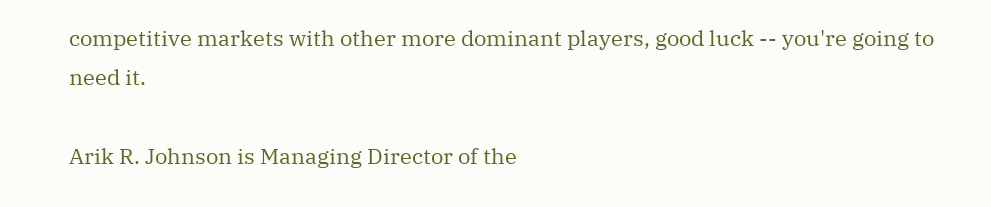competitive markets with other more dominant players, good luck -- you're going to need it.

Arik R. Johnson is Managing Director of the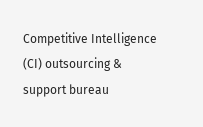Competitive Intelligence (CI) outsourcing & support bureau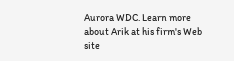Aurora WDC. Learn more about Arik at his firm's Web site